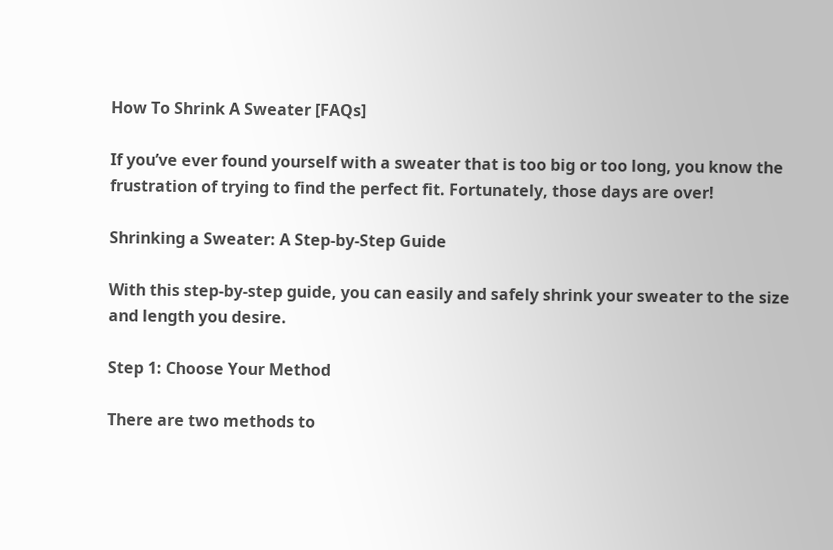How To Shrink A Sweater [FAQs]

If you’ve ever found yourself with a sweater that is too big or too long, you know the frustration of trying to find the perfect fit. Fortunately, those days are over!

Shrinking a Sweater: A Step-by-Step Guide

With this step-by-step guide, you can easily and safely shrink your sweater to the size and length you desire.

Step 1: Choose Your Method

There are two methods to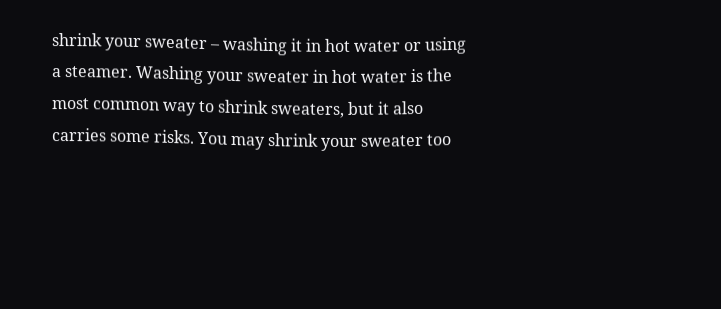shrink your sweater – washing it in hot water or using a steamer. Washing your sweater in hot water is the most common way to shrink sweaters, but it also carries some risks. You may shrink your sweater too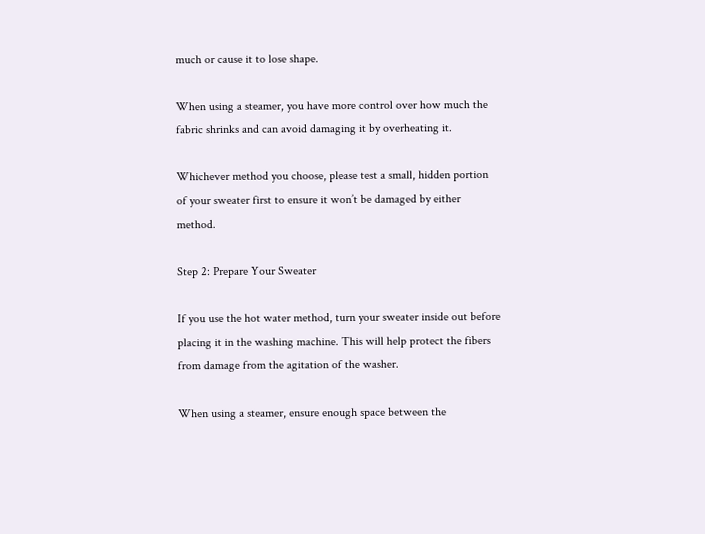much or cause it to lose shape.

When using a steamer, you have more control over how much the fabric shrinks and can avoid damaging it by overheating it.

Whichever method you choose, please test a small, hidden portion of your sweater first to ensure it won’t be damaged by either method.

Step 2: Prepare Your Sweater

If you use the hot water method, turn your sweater inside out before placing it in the washing machine. This will help protect the fibers from damage from the agitation of the washer.

When using a steamer, ensure enough space between the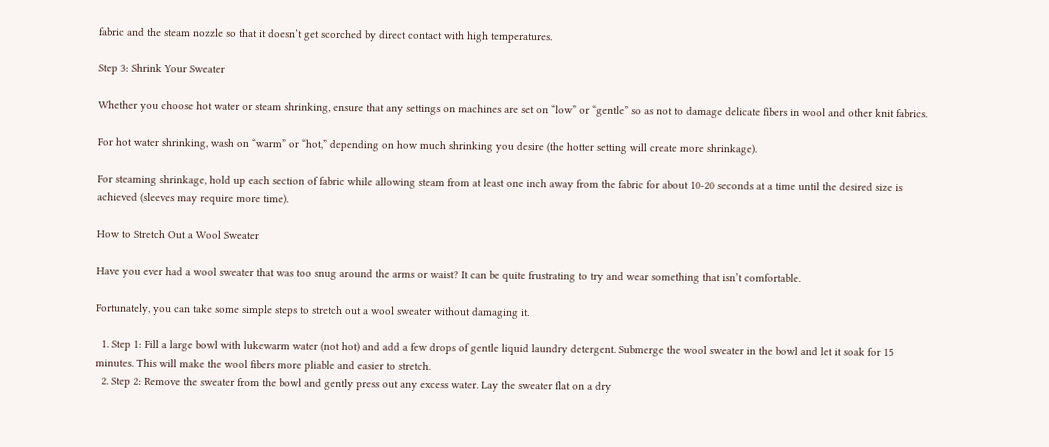fabric and the steam nozzle so that it doesn’t get scorched by direct contact with high temperatures.

Step 3: Shrink Your Sweater

Whether you choose hot water or steam shrinking, ensure that any settings on machines are set on “low” or “gentle” so as not to damage delicate fibers in wool and other knit fabrics.

For hot water shrinking, wash on “warm” or “hot,” depending on how much shrinking you desire (the hotter setting will create more shrinkage).

For steaming shrinkage, hold up each section of fabric while allowing steam from at least one inch away from the fabric for about 10-20 seconds at a time until the desired size is achieved (sleeves may require more time).

How to Stretch Out a Wool Sweater

Have you ever had a wool sweater that was too snug around the arms or waist? It can be quite frustrating to try and wear something that isn’t comfortable.

Fortunately, you can take some simple steps to stretch out a wool sweater without damaging it.

  1. Step 1: Fill a large bowl with lukewarm water (not hot) and add a few drops of gentle liquid laundry detergent. Submerge the wool sweater in the bowl and let it soak for 15 minutes. This will make the wool fibers more pliable and easier to stretch.
  2. Step 2: Remove the sweater from the bowl and gently press out any excess water. Lay the sweater flat on a dry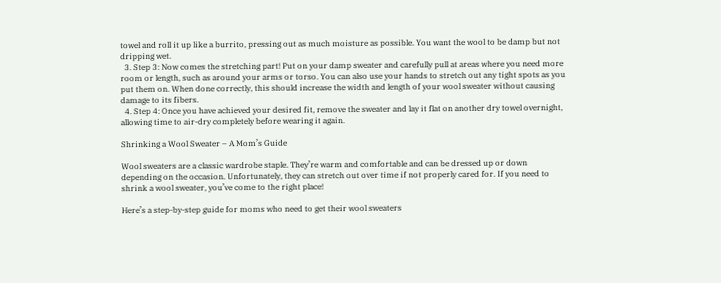towel and roll it up like a burrito, pressing out as much moisture as possible. You want the wool to be damp but not dripping wet.
  3. Step 3: Now comes the stretching part! Put on your damp sweater and carefully pull at areas where you need more room or length, such as around your arms or torso. You can also use your hands to stretch out any tight spots as you put them on. When done correctly, this should increase the width and length of your wool sweater without causing damage to its fibers.
  4. Step 4: Once you have achieved your desired fit, remove the sweater and lay it flat on another dry towel overnight, allowing time to air-dry completely before wearing it again.

Shrinking a Wool Sweater – A Mom’s Guide

Wool sweaters are a classic wardrobe staple. They’re warm and comfortable and can be dressed up or down depending on the occasion. Unfortunately, they can stretch out over time if not properly cared for. If you need to shrink a wool sweater, you’ve come to the right place!

Here’s a step-by-step guide for moms who need to get their wool sweaters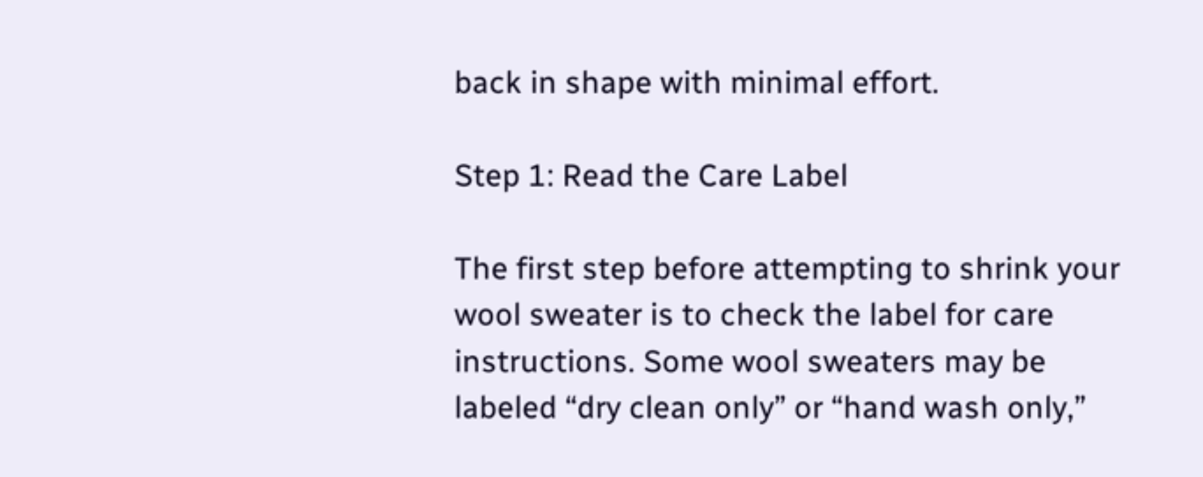back in shape with minimal effort.

Step 1: Read the Care Label

The first step before attempting to shrink your wool sweater is to check the label for care instructions. Some wool sweaters may be labeled “dry clean only” or “hand wash only,”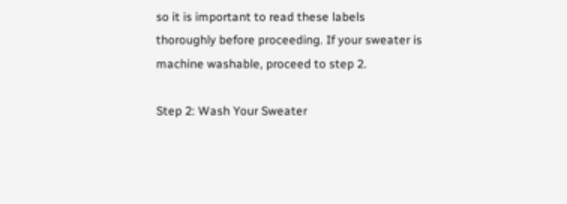so it is important to read these labels thoroughly before proceeding. If your sweater is machine washable, proceed to step 2.

Step 2: Wash Your Sweater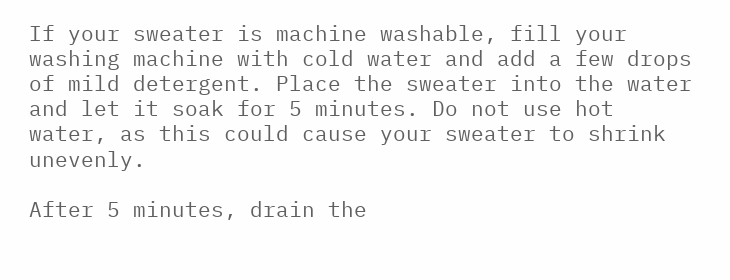If your sweater is machine washable, fill your washing machine with cold water and add a few drops of mild detergent. Place the sweater into the water and let it soak for 5 minutes. Do not use hot water, as this could cause your sweater to shrink unevenly.

After 5 minutes, drain the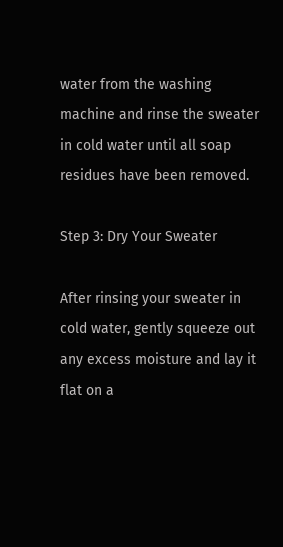water from the washing machine and rinse the sweater in cold water until all soap residues have been removed.

Step 3: Dry Your Sweater

After rinsing your sweater in cold water, gently squeeze out any excess moisture and lay it flat on a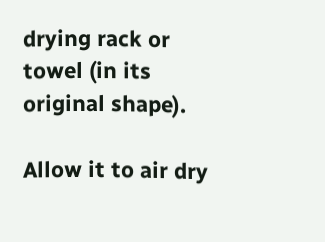drying rack or towel (in its original shape).

Allow it to air dry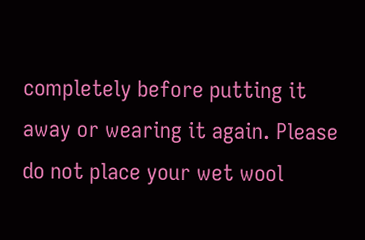completely before putting it away or wearing it again. Please do not place your wet wool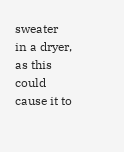sweater in a dryer, as this could cause it to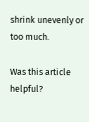shrink unevenly or too much.

Was this article helpful?